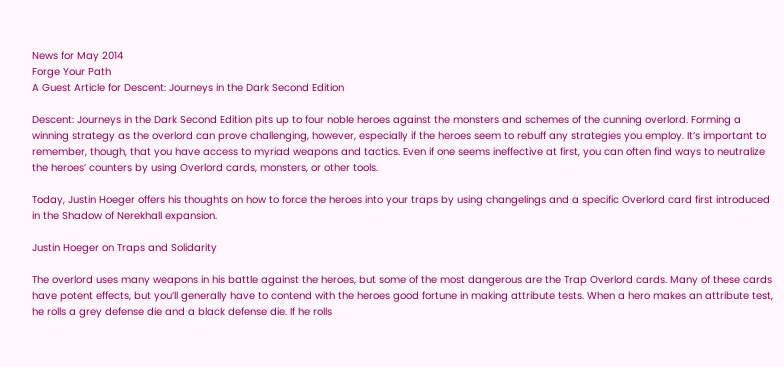News for May 2014
Forge Your Path
A Guest Article for Descent: Journeys in the Dark Second Edition

Descent: Journeys in the Dark Second Edition pits up to four noble heroes against the monsters and schemes of the cunning overlord. Forming a winning strategy as the overlord can prove challenging, however, especially if the heroes seem to rebuff any strategies you employ. It’s important to remember, though, that you have access to myriad weapons and tactics. Even if one seems ineffective at first, you can often find ways to neutralize the heroes’ counters by using Overlord cards, monsters, or other tools.

Today, Justin Hoeger offers his thoughts on how to force the heroes into your traps by using changelings and a specific Overlord card first introduced in the Shadow of Nerekhall expansion.

Justin Hoeger on Traps and Solidarity

The overlord uses many weapons in his battle against the heroes, but some of the most dangerous are the Trap Overlord cards. Many of these cards have potent effects, but you’ll generally have to contend with the heroes good fortune in making attribute tests. When a hero makes an attribute test, he rolls a grey defense die and a black defense die. If he rolls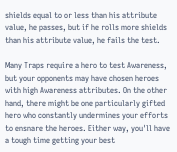shields equal to or less than his attribute value, he passes, but if he rolls more shields than his attribute value, he fails the test.

Many Traps require a hero to test Awareness, but your opponents may have chosen heroes with high Awareness attributes. On the other hand, there might be one particularly gifted hero who constantly undermines your efforts to ensnare the heroes. Either way, you'll have a tough time getting your best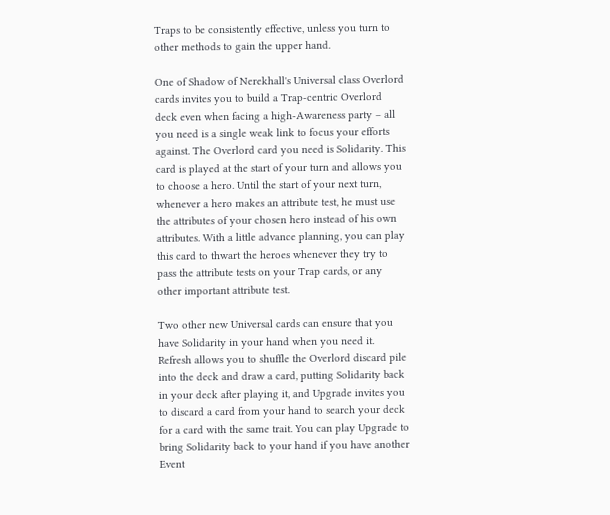Traps to be consistently effective, unless you turn to other methods to gain the upper hand.

One of Shadow of Nerekhall's Universal class Overlord cards invites you to build a Trap-centric Overlord deck even when facing a high-Awareness party – all you need is a single weak link to focus your efforts against. The Overlord card you need is Solidarity. This card is played at the start of your turn and allows you to choose a hero. Until the start of your next turn, whenever a hero makes an attribute test, he must use the attributes of your chosen hero instead of his own attributes. With a little advance planning, you can play this card to thwart the heroes whenever they try to pass the attribute tests on your Trap cards, or any other important attribute test.

Two other new Universal cards can ensure that you have Solidarity in your hand when you need it. Refresh allows you to shuffle the Overlord discard pile into the deck and draw a card, putting Solidarity back in your deck after playing it, and Upgrade invites you to discard a card from your hand to search your deck for a card with the same trait. You can play Upgrade to bring Solidarity back to your hand if you have another Event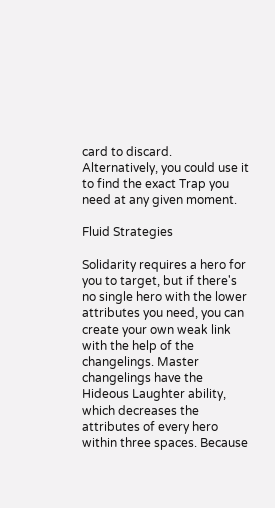card to discard. Alternatively, you could use it to find the exact Trap you need at any given moment.

Fluid Strategies

Solidarity requires a hero for you to target, but if there's no single hero with the lower attributes you need, you can create your own weak link with the help of the changelings. Master changelings have the Hideous Laughter ability, which decreases the attributes of every hero within three spaces. Because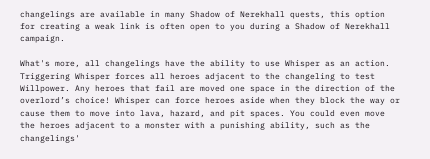changelings are available in many Shadow of Nerekhall quests, this option for creating a weak link is often open to you during a Shadow of Nerekhall campaign.

What's more, all changelings have the ability to use Whisper as an action. Triggering Whisper forces all heroes adjacent to the changeling to test Willpower. Any heroes that fail are moved one space in the direction of the overlord’s choice! Whisper can force heroes aside when they block the way or cause them to move into lava, hazard, and pit spaces. You could even move the heroes adjacent to a monster with a punishing ability, such as the changelings'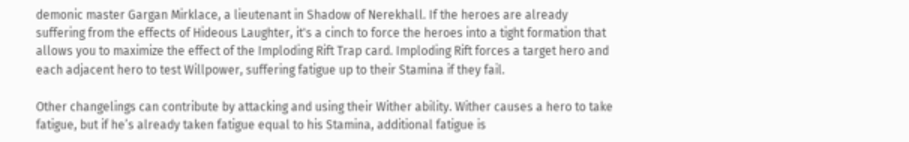demonic master Gargan Mirklace, a lieutenant in Shadow of Nerekhall. If the heroes are already suffering from the effects of Hideous Laughter, it's a cinch to force the heroes into a tight formation that allows you to maximize the effect of the Imploding Rift Trap card. Imploding Rift forces a target hero and each adjacent hero to test Willpower, suffering fatigue up to their Stamina if they fail.

Other changelings can contribute by attacking and using their Wither ability. Wither causes a hero to take fatigue, but if he’s already taken fatigue equal to his Stamina, additional fatigue is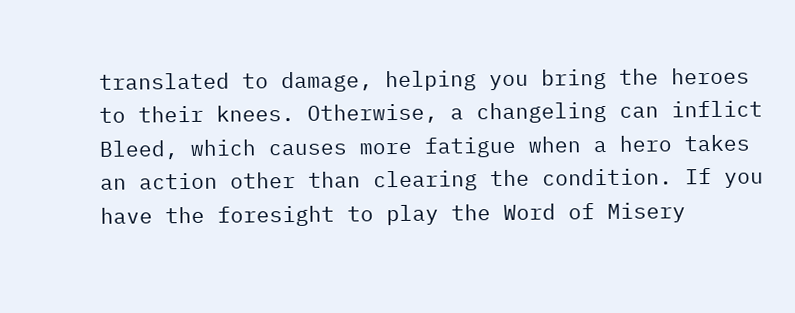translated to damage, helping you bring the heroes to their knees. Otherwise, a changeling can inflict Bleed, which causes more fatigue when a hero takes an action other than clearing the condition. If you have the foresight to play the Word of Misery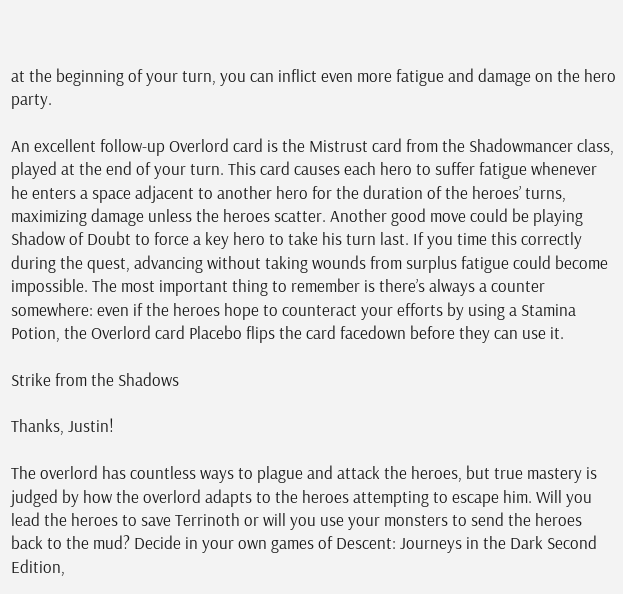at the beginning of your turn, you can inflict even more fatigue and damage on the hero party.

An excellent follow-up Overlord card is the Mistrust card from the Shadowmancer class, played at the end of your turn. This card causes each hero to suffer fatigue whenever he enters a space adjacent to another hero for the duration of the heroes’ turns, maximizing damage unless the heroes scatter. Another good move could be playing Shadow of Doubt to force a key hero to take his turn last. If you time this correctly during the quest, advancing without taking wounds from surplus fatigue could become impossible. The most important thing to remember is there’s always a counter somewhere: even if the heroes hope to counteract your efforts by using a Stamina Potion, the Overlord card Placebo flips the card facedown before they can use it.

Strike from the Shadows

Thanks, Justin!

The overlord has countless ways to plague and attack the heroes, but true mastery is judged by how the overlord adapts to the heroes attempting to escape him. Will you lead the heroes to save Terrinoth or will you use your monsters to send the heroes back to the mud? Decide in your own games of Descent: Journeys in the Dark Second Edition,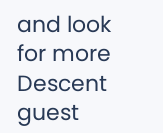and look for more Descent guest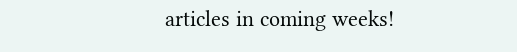articles in coming weeks!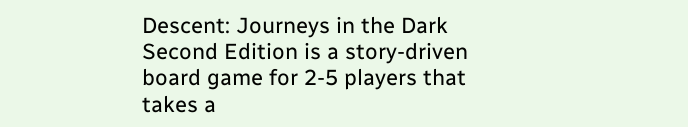Descent: Journeys in the Dark Second Edition is a story-driven board game for 2-5 players that takes a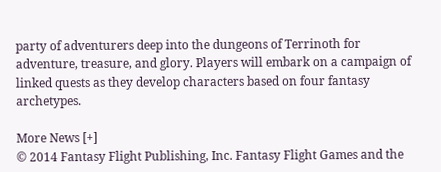party of adventurers deep into the dungeons of Terrinoth for adventure, treasure, and glory. Players will embark on a campaign of linked quests as they develop characters based on four fantasy archetypes.

More News [+]
© 2014 Fantasy Flight Publishing, Inc. Fantasy Flight Games and the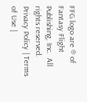FFG logo are ® of Fantasy Flight Publishing, Inc.  All rights reserved.
Privacy Policy | Terms of Use |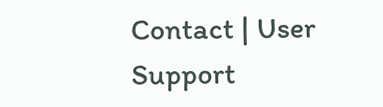Contact | User Support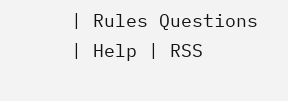| Rules Questions | Help | RSS